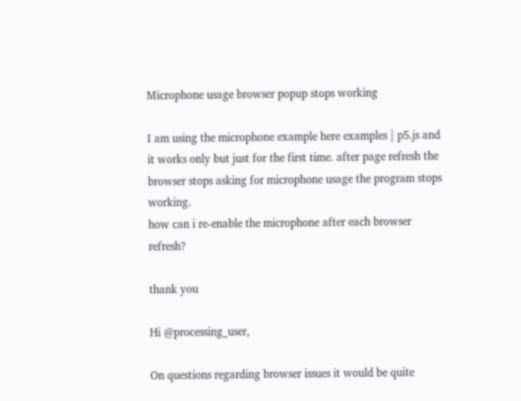Microphone usage browser popup stops working

I am using the microphone example here examples | p5.js and it works only but just for the first time. after page refresh the browser stops asking for microphone usage the program stops working.
how can i re-enable the microphone after each browser refresh?

thank you

Hi @processing_user,

On questions regarding browser issues it would be quite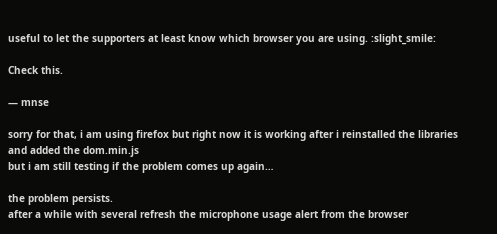useful to let the supporters at least know which browser you are using. :slight_smile:

Check this.

— mnse

sorry for that, i am using firefox but right now it is working after i reinstalled the libraries and added the dom.min.js
but i am still testing if the problem comes up again…

the problem persists.
after a while with several refresh the microphone usage alert from the browser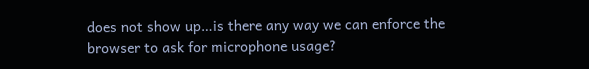does not show up…is there any way we can enforce the browser to ask for microphone usage?